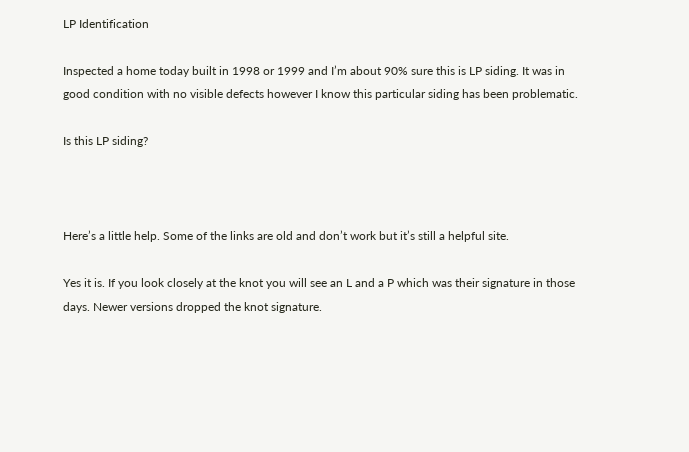LP Identification

Inspected a home today built in 1998 or 1999 and I’m about 90% sure this is LP siding. It was in good condition with no visible defects however I know this particular siding has been problematic.

Is this LP siding?



Here’s a little help. Some of the links are old and don’t work but it’s still a helpful site.

Yes it is. If you look closely at the knot you will see an L and a P which was their signature in those days. Newer versions dropped the knot signature.